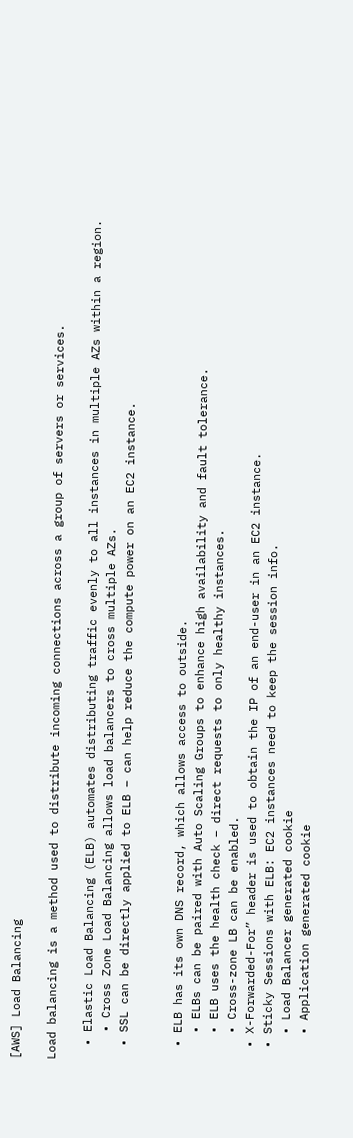[AWS] Load Balancing

Load balancing is a method used to distribute incoming connections across a group of servers or services.

  • Elastic Load Balancing (ELB) automates distributing traffic evenly to all instances in multiple AZs within a region.
    • Cross Zone Load Balancing allows load balancers to cross multiple AZs.
  • SSL can be directly applied to ELB – can help reduce the compute power on an EC2 instance.


  • ELB has its own DNS record, which allows access to outside.
    • ELBs can be paired with Auto Scaling Groups to enhance high availability and fault tolerance.
    • ELB uses the health check – direct requests to only healthy instances.
    • Cross-zone LB can be enabled.
  • X-Forwarded-For” header is used to obtain the IP of an end-user in an EC2 instance.
  • Sticky Sessions with ELB: EC2 instances need to keep the session info.
    • Load Balancer generated cookie
    • Application generated cookie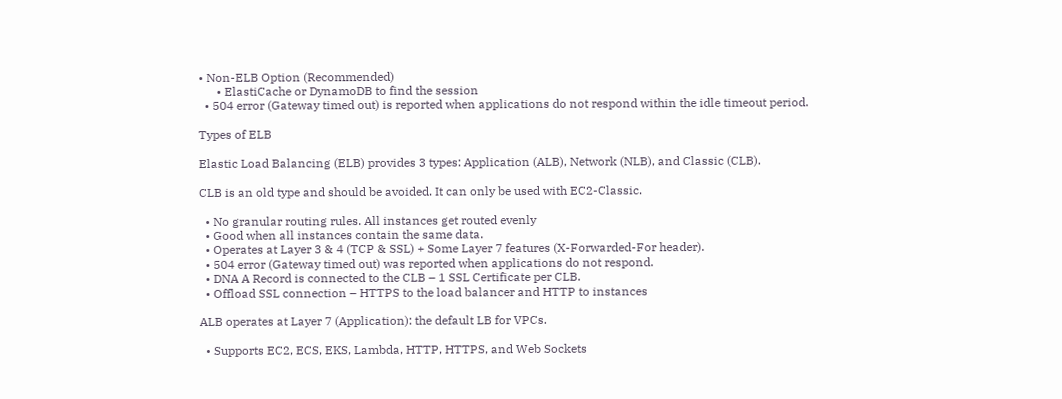• Non-ELB Option (Recommended)
      • ElastiCache or DynamoDB to find the session
  • 504 error (Gateway timed out) is reported when applications do not respond within the idle timeout period.

Types of ELB

Elastic Load Balancing (ELB) provides 3 types: Application (ALB), Network (NLB), and Classic (CLB).

CLB is an old type and should be avoided. It can only be used with EC2-Classic.

  • No granular routing rules. All instances get routed evenly
  • Good when all instances contain the same data.
  • Operates at Layer 3 & 4 (TCP & SSL) + Some Layer 7 features (X-Forwarded-For header).
  • 504 error (Gateway timed out) was reported when applications do not respond.
  • DNA A Record is connected to the CLB – 1 SSL Certificate per CLB.
  • Offload SSL connection – HTTPS to the load balancer and HTTP to instances

ALB operates at Layer 7 (Application): the default LB for VPCs.

  • Supports EC2, ECS, EKS, Lambda, HTTP, HTTPS, and Web Sockets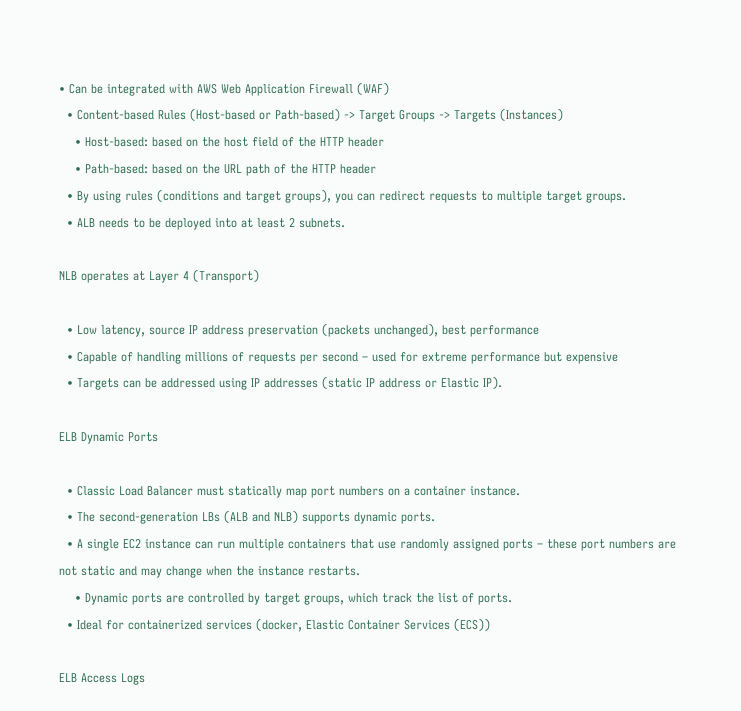• Can be integrated with AWS Web Application Firewall (WAF)
  • Content-based Rules (Host-based or Path-based) -> Target Groups -> Targets (Instances)
    • Host-based: based on the host field of the HTTP header
    • Path-based: based on the URL path of the HTTP header
  • By using rules (conditions and target groups), you can redirect requests to multiple target groups.
  • ALB needs to be deployed into at least 2 subnets.

NLB operates at Layer 4 (Transport)

  • Low latency, source IP address preservation (packets unchanged), best performance
  • Capable of handling millions of requests per second – used for extreme performance but expensive
  • Targets can be addressed using IP addresses (static IP address or Elastic IP).

ELB Dynamic Ports

  • Classic Load Balancer must statically map port numbers on a container instance.
  • The second-generation LBs (ALB and NLB) supports dynamic ports.
  • A single EC2 instance can run multiple containers that use randomly assigned ports – these port numbers are not static and may change when the instance restarts.
    • Dynamic ports are controlled by target groups, which track the list of ports.
  • Ideal for containerized services (docker, Elastic Container Services (ECS))

ELB Access Logs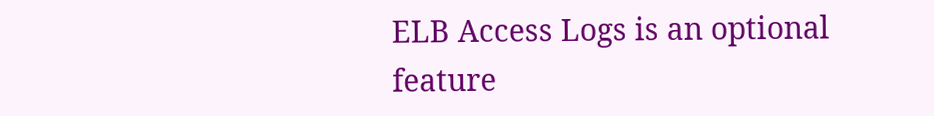ELB Access Logs is an optional feature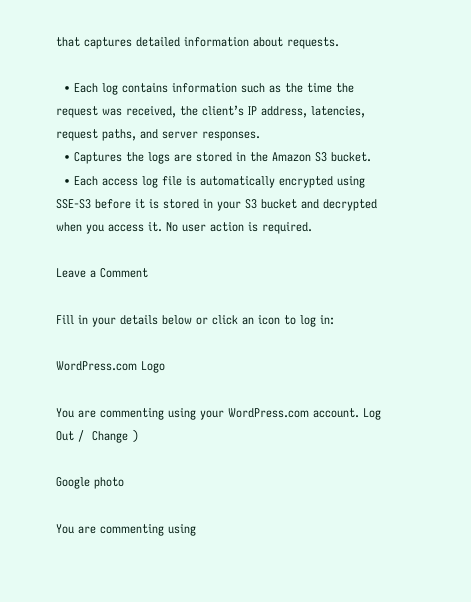that captures detailed information about requests.

  • Each log contains information such as the time the request was received, the client’s IP address, latencies, request paths, and server responses.
  • Captures the logs are stored in the Amazon S3 bucket.
  • Each access log file is automatically encrypted using SSE-S3 before it is stored in your S3 bucket and decrypted when you access it. No user action is required.

Leave a Comment

Fill in your details below or click an icon to log in:

WordPress.com Logo

You are commenting using your WordPress.com account. Log Out /  Change )

Google photo

You are commenting using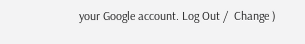your Google account. Log Out /  Change )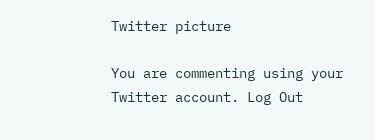Twitter picture

You are commenting using your Twitter account. Log Out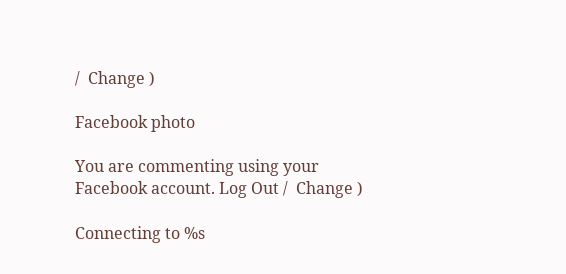/  Change )

Facebook photo

You are commenting using your Facebook account. Log Out /  Change )

Connecting to %s